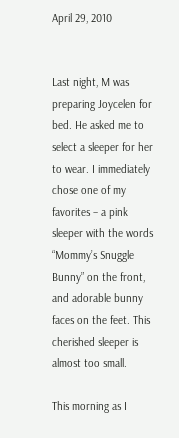April 29, 2010


Last night, M was preparing Joycelen for bed. He asked me to select a sleeper for her to wear. I immediately chose one of my favorites – a pink sleeper with the words “Mommy’s Snuggle Bunny” on the front, and adorable bunny faces on the feet. This cherished sleeper is almost too small.

This morning as I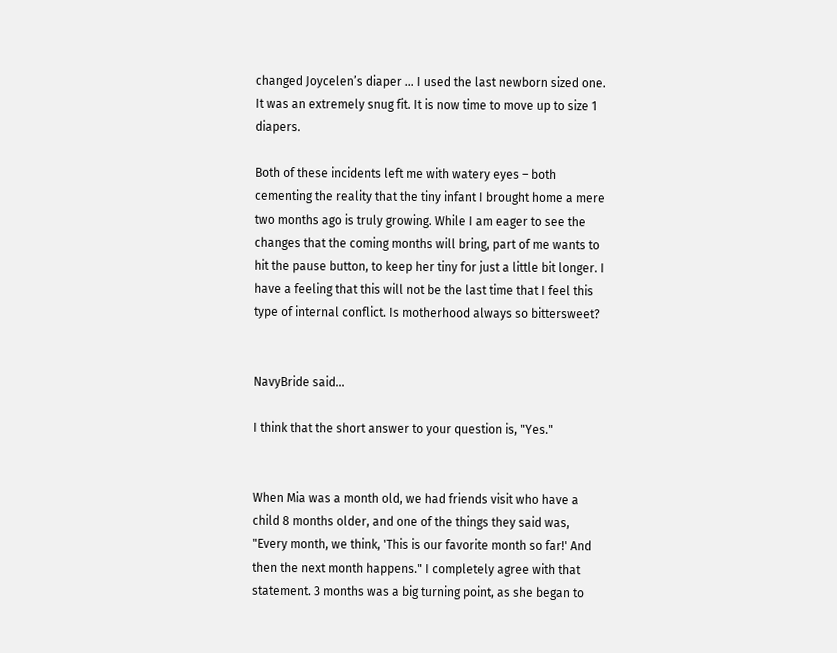changed Joycelen’s diaper … I used the last newborn sized one. It was an extremely snug fit. It is now time to move up to size 1 diapers.

Both of these incidents left me with watery eyes – both cementing the reality that the tiny infant I brought home a mere two months ago is truly growing. While I am eager to see the changes that the coming months will bring, part of me wants to hit the pause button, to keep her tiny for just a little bit longer. I have a feeling that this will not be the last time that I feel this type of internal conflict. Is motherhood always so bittersweet?


NavyBride said...

I think that the short answer to your question is, "Yes."


When Mia was a month old, we had friends visit who have a child 8 months older, and one of the things they said was, "Every month, we think, 'This is our favorite month so far!' And then the next month happens." I completely agree with that statement. 3 months was a big turning point, as she began to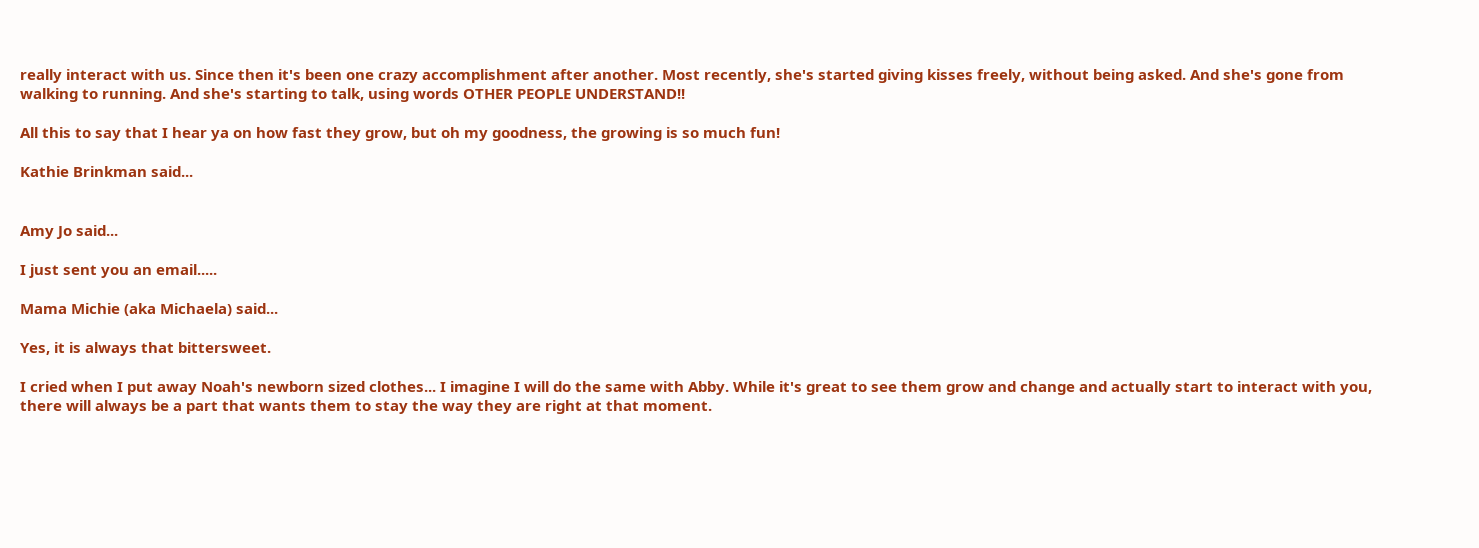really interact with us. Since then it's been one crazy accomplishment after another. Most recently, she's started giving kisses freely, without being asked. And she's gone from walking to running. And she's starting to talk, using words OTHER PEOPLE UNDERSTAND!!

All this to say that I hear ya on how fast they grow, but oh my goodness, the growing is so much fun!

Kathie Brinkman said...


Amy Jo said...

I just sent you an email.....

Mama Michie (aka Michaela) said...

Yes, it is always that bittersweet.

I cried when I put away Noah's newborn sized clothes... I imagine I will do the same with Abby. While it's great to see them grow and change and actually start to interact with you, there will always be a part that wants them to stay the way they are right at that moment.